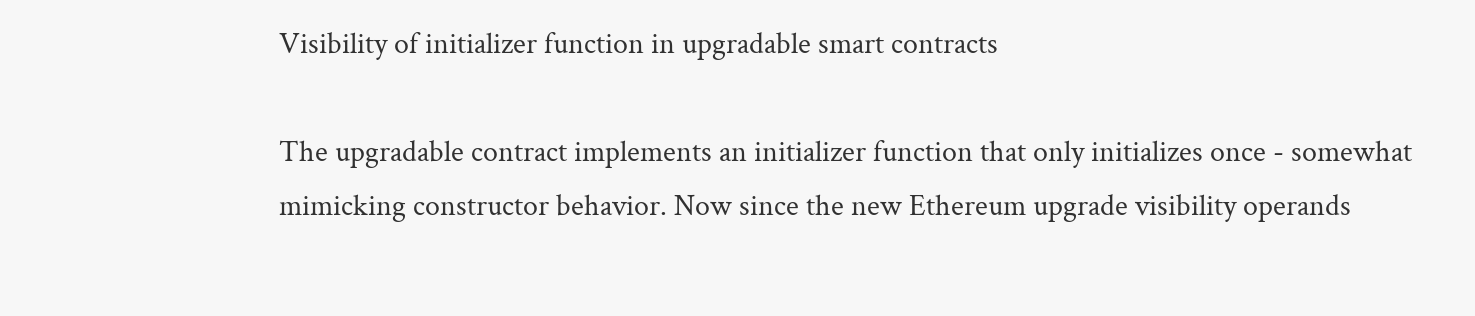Visibility of initializer function in upgradable smart contracts

The upgradable contract implements an initializer function that only initializes once - somewhat mimicking constructor behavior. Now since the new Ethereum upgrade visibility operands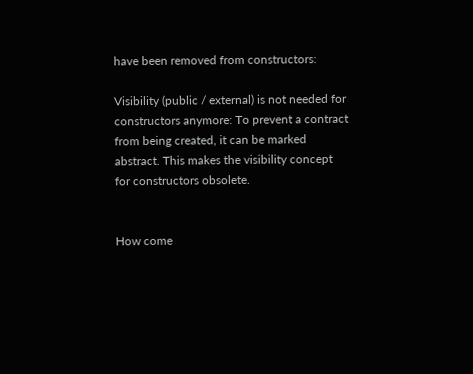have been removed from constructors:

Visibility (public / external) is not needed for constructors anymore: To prevent a contract from being created, it can be marked abstract. This makes the visibility concept for constructors obsolete.


How come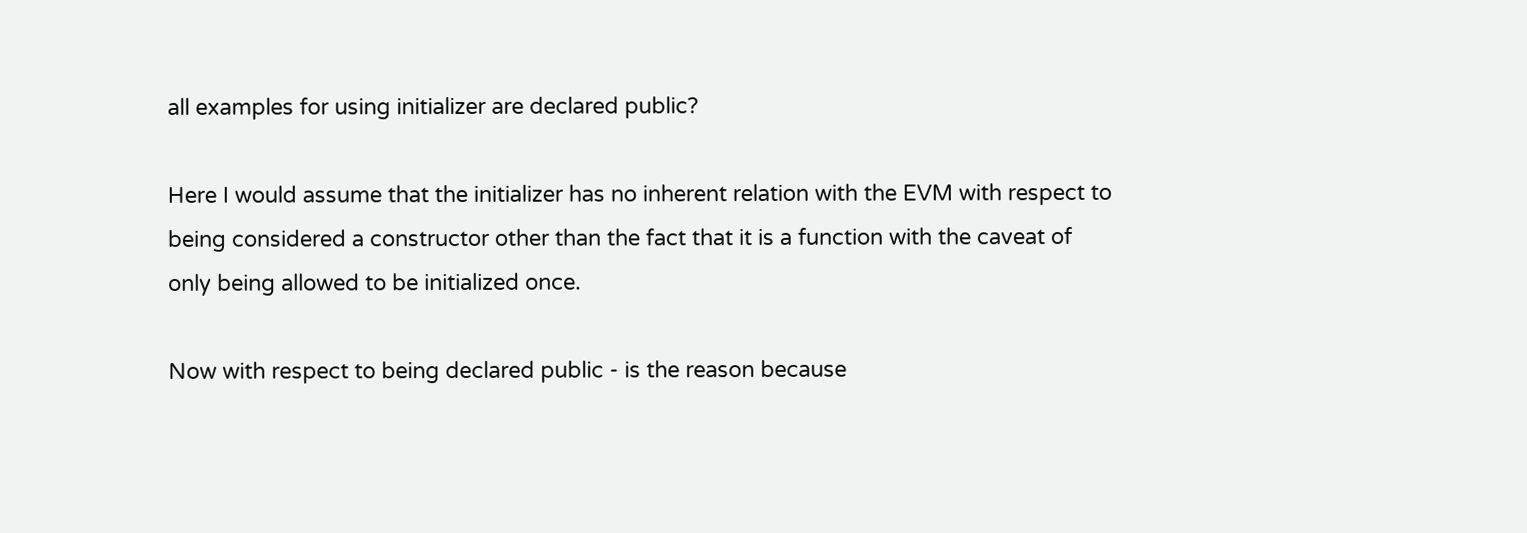all examples for using initializer are declared public?

Here I would assume that the initializer has no inherent relation with the EVM with respect to being considered a constructor other than the fact that it is a function with the caveat of only being allowed to be initialized once.

Now with respect to being declared public - is the reason because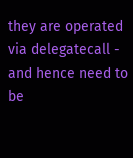they are operated via delegatecall - and hence need to be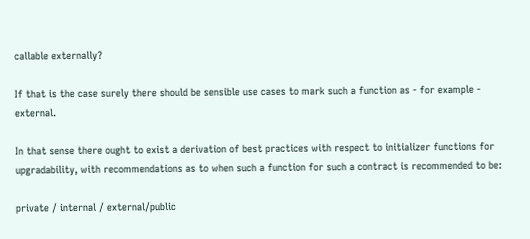callable externally?

If that is the case surely there should be sensible use cases to mark such a function as - for example - external.

In that sense there ought to exist a derivation of best practices with respect to initializer functions for upgradability, with recommendations as to when such a function for such a contract is recommended to be:

private / internal / external/public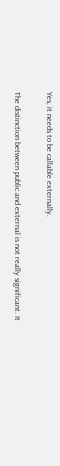Yes, it needs to be callable externally.

The distinction between public and external is not really significant. It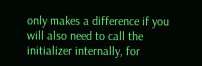only makes a difference if you will also need to call the initializer internally, for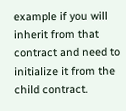example if you will inherit from that contract and need to initialize it from the child contract.